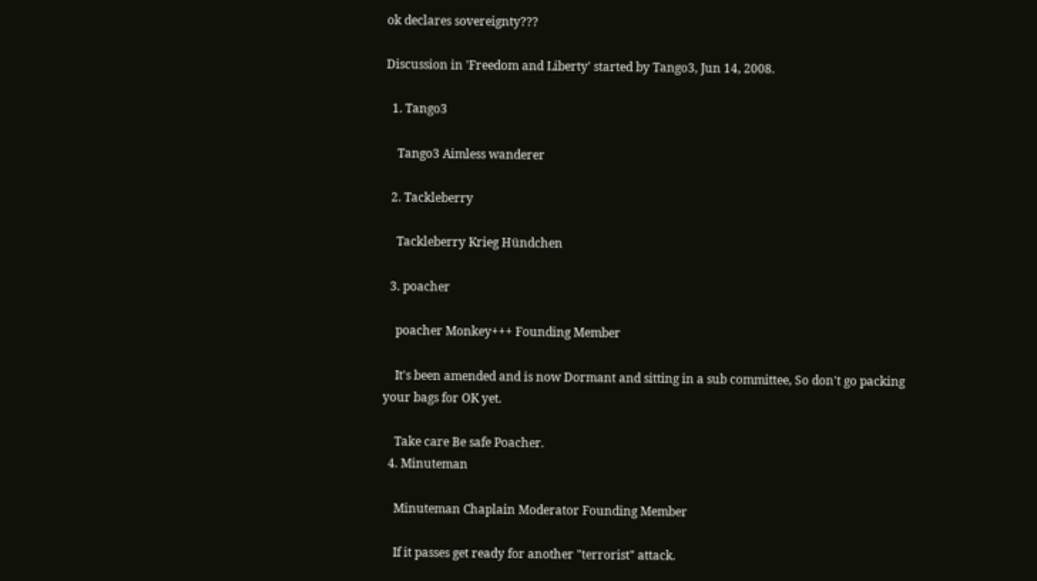ok declares sovereignty???

Discussion in 'Freedom and Liberty' started by Tango3, Jun 14, 2008.

  1. Tango3

    Tango3 Aimless wanderer

  2. Tackleberry

    Tackleberry Krieg Hündchen

  3. poacher

    poacher Monkey+++ Founding Member

    It's been amended and is now Dormant and sitting in a sub committee, So don't go packing your bags for OK yet.

    Take care Be safe Poacher.
  4. Minuteman

    Minuteman Chaplain Moderator Founding Member

    If it passes get ready for another "terrorist" attack.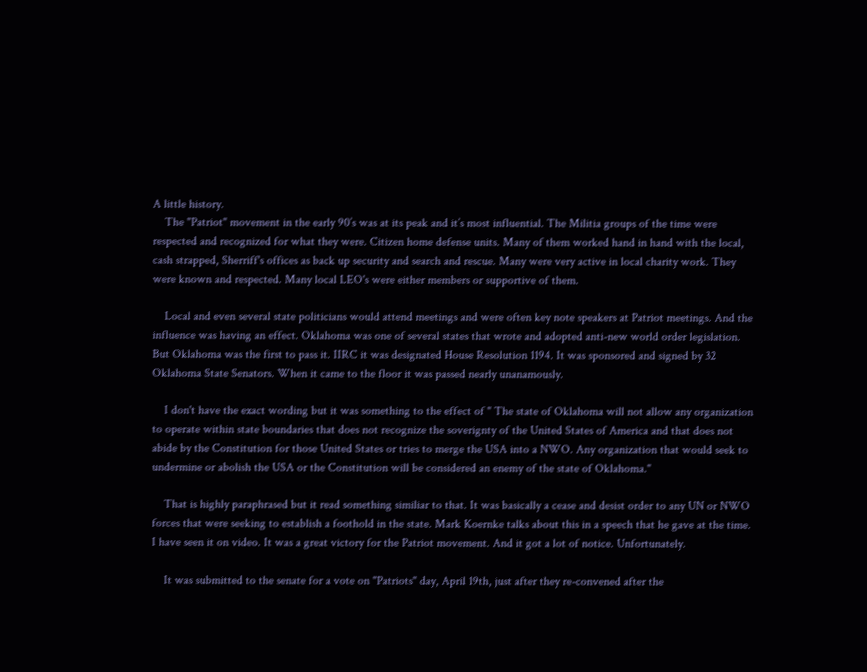A little history.
    The "Patriot" movement in the early 90’s was at its peak and it’s most influential. The Militia groups of the time were respected and recognized for what they were. Citizen home defense units. Many of them worked hand in hand with the local, cash strapped, Sherriff's offices as back up security and search and rescue. Many were very active in local charity work. They were known and respected. Many local LEO's were either members or supportive of them.

    Local and even several state politicians would attend meetings and were often key note speakers at Patriot meetings. And the influence was having an effect. Oklahoma was one of several states that wrote and adopted anti-new world order legislation. But Oklahoma was the first to pass it. IIRC it was designated House Resolution 1194. It was sponsored and signed by 32 Oklahoma State Senators. When it came to the floor it was passed nearly unanamously.

    I don't have the exact wording but it was something to the effect of " The state of Oklahoma will not allow any organization to operate within state boundaries that does not recognize the soverignty of the United States of America and that does not abide by the Constitution for those United States or tries to merge the USA into a NWO. Any organization that would seek to undermine or abolish the USA or the Constitution will be considered an enemy of the state of Oklahoma."

    That is highly paraphrased but it read something similiar to that. It was basically a cease and desist order to any UN or NWO forces that were seeking to establish a foothold in the state. Mark Koernke talks about this in a speech that he gave at the time. I have seen it on video. It was a great victory for the Patriot movement. And it got a lot of notice. Unfortunately.

    It was submitted to the senate for a vote on "Patriots" day, April 19th, just after they re-convened after the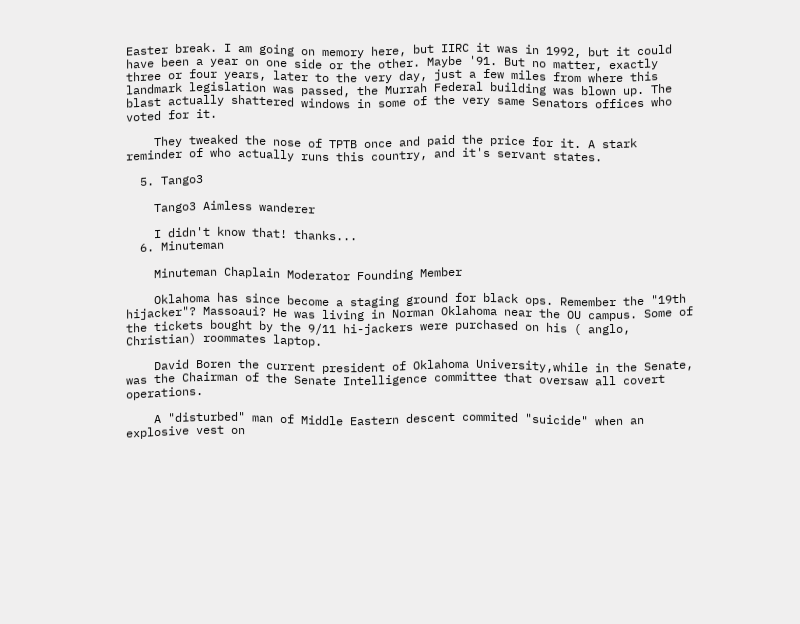Easter break. I am going on memory here, but IIRC it was in 1992, but it could have been a year on one side or the other. Maybe '91. But no matter, exactly three or four years, later to the very day, just a few miles from where this landmark legislation was passed, the Murrah Federal building was blown up. The blast actually shattered windows in some of the very same Senators offices who voted for it.

    They tweaked the nose of TPTB once and paid the price for it. A stark reminder of who actually runs this country, and it's servant states.

  5. Tango3

    Tango3 Aimless wanderer

    I didn't know that! thanks...
  6. Minuteman

    Minuteman Chaplain Moderator Founding Member

    Oklahoma has since become a staging ground for black ops. Remember the "19th hijacker"? Massoaui? He was living in Norman Oklahoma near the OU campus. Some of the tickets bought by the 9/11 hi-jackers were purchased on his ( anglo, Christian) roommates laptop.

    David Boren the current president of Oklahoma University,while in the Senate, was the Chairman of the Senate Intelligence committee that oversaw all covert operations.

    A "disturbed" man of Middle Eastern descent commited "suicide" when an explosive vest on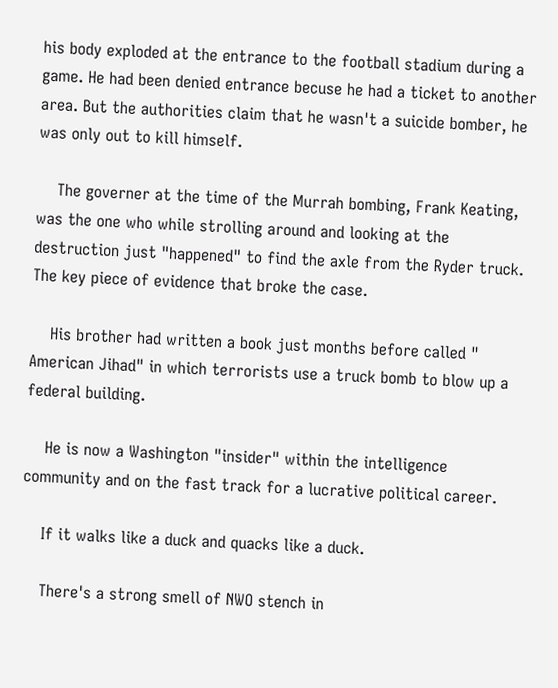his body exploded at the entrance to the football stadium during a game. He had been denied entrance becuse he had a ticket to another area. But the authorities claim that he wasn't a suicide bomber, he was only out to kill himself.

    The governer at the time of the Murrah bombing, Frank Keating, was the one who while strolling around and looking at the destruction just "happened" to find the axle from the Ryder truck. The key piece of evidence that broke the case.

    His brother had written a book just months before called " American Jihad" in which terrorists use a truck bomb to blow up a federal building.

    He is now a Washington "insider" within the intelligence community and on the fast track for a lucrative political career.

    If it walks like a duck and quacks like a duck.

    There's a strong smell of NWO stench in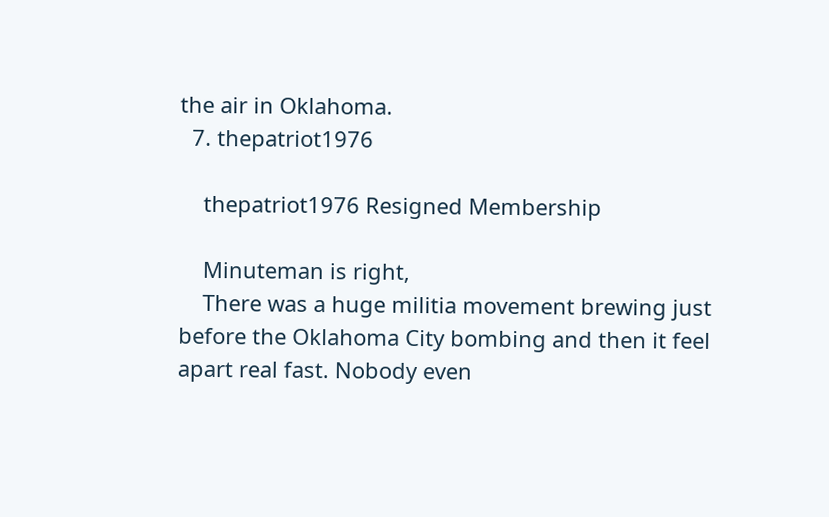the air in Oklahoma.
  7. thepatriot1976

    thepatriot1976 Resigned Membership

    Minuteman is right,
    There was a huge militia movement brewing just before the Oklahoma City bombing and then it feel apart real fast. Nobody even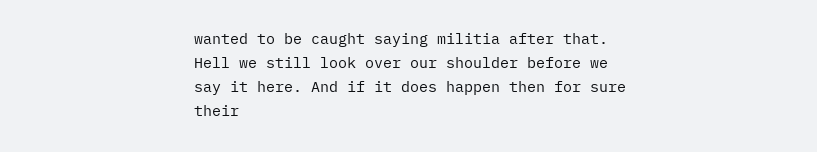wanted to be caught saying militia after that. Hell we still look over our shoulder before we say it here. And if it does happen then for sure their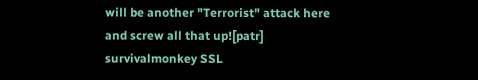will be another "Terrorist" attack here and screw all that up![patr]
survivalmonkey SSL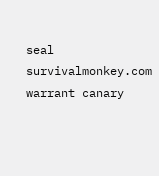seal        survivalmonkey.com warrant canary